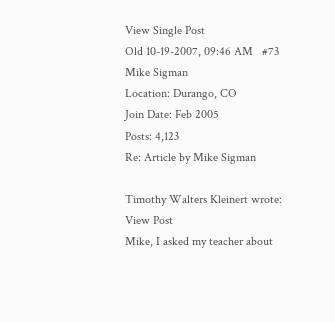View Single Post
Old 10-19-2007, 09:46 AM   #73
Mike Sigman
Location: Durango, CO
Join Date: Feb 2005
Posts: 4,123
Re: Article by Mike Sigman

Timothy Walters Kleinert wrote: View Post
Mike, I asked my teacher about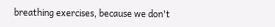breathing exercises, because we don't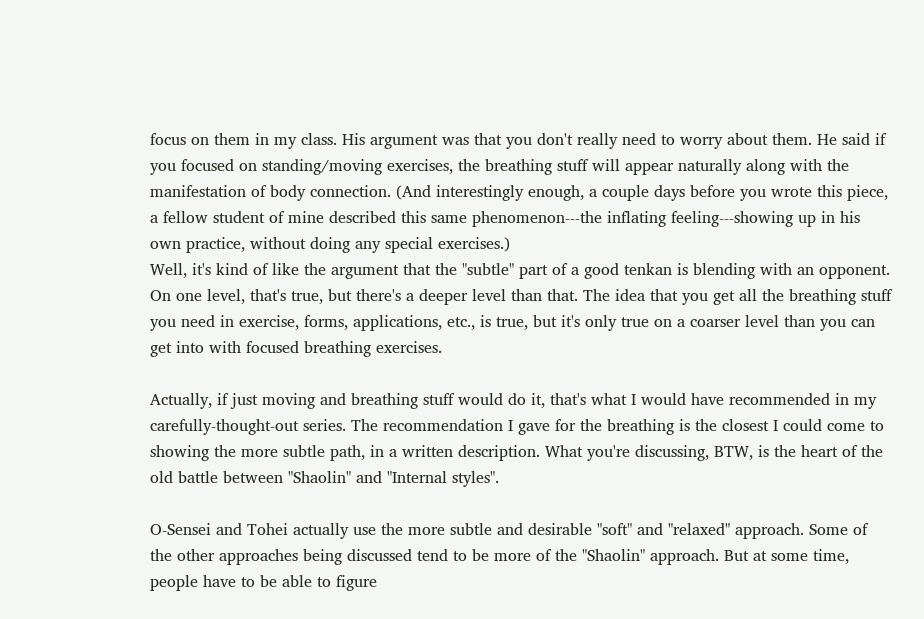focus on them in my class. His argument was that you don't really need to worry about them. He said if you focused on standing/moving exercises, the breathing stuff will appear naturally along with the manifestation of body connection. (And interestingly enough, a couple days before you wrote this piece, a fellow student of mine described this same phenomenon---the inflating feeling---showing up in his own practice, without doing any special exercises.)
Well, it's kind of like the argument that the "subtle" part of a good tenkan is blending with an opponent. On one level, that's true, but there's a deeper level than that. The idea that you get all the breathing stuff you need in exercise, forms, applications, etc., is true, but it's only true on a coarser level than you can get into with focused breathing exercises.

Actually, if just moving and breathing stuff would do it, that's what I would have recommended in my carefully-thought-out series. The recommendation I gave for the breathing is the closest I could come to showing the more subtle path, in a written description. What you're discussing, BTW, is the heart of the old battle between "Shaolin" and "Internal styles".

O-Sensei and Tohei actually use the more subtle and desirable "soft" and "relaxed" approach. Some of the other approaches being discussed tend to be more of the "Shaolin" approach. But at some time, people have to be able to figure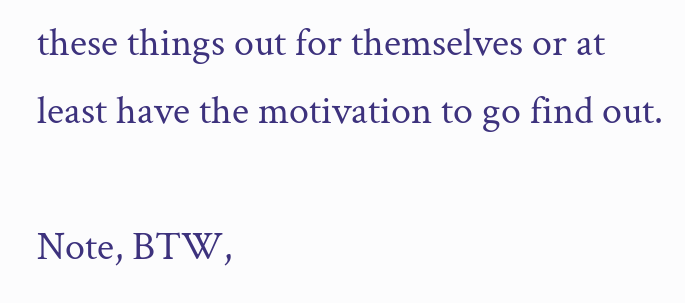these things out for themselves or at least have the motivation to go find out.

Note, BTW,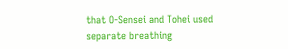that O-Sensei and Tohei used separate breathing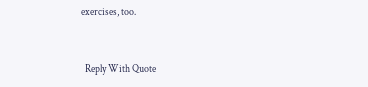exercises, too.


  Reply With Quote